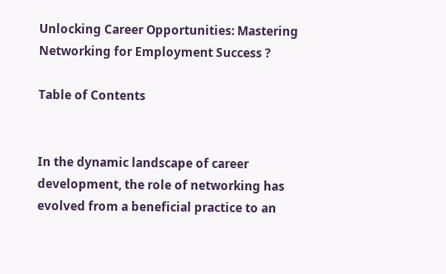Unlocking Career Opportunities: Mastering Networking for Employment Success ?

Table of Contents


In the dynamic landscape of career development, the role of networking has evolved from a beneficial practice to an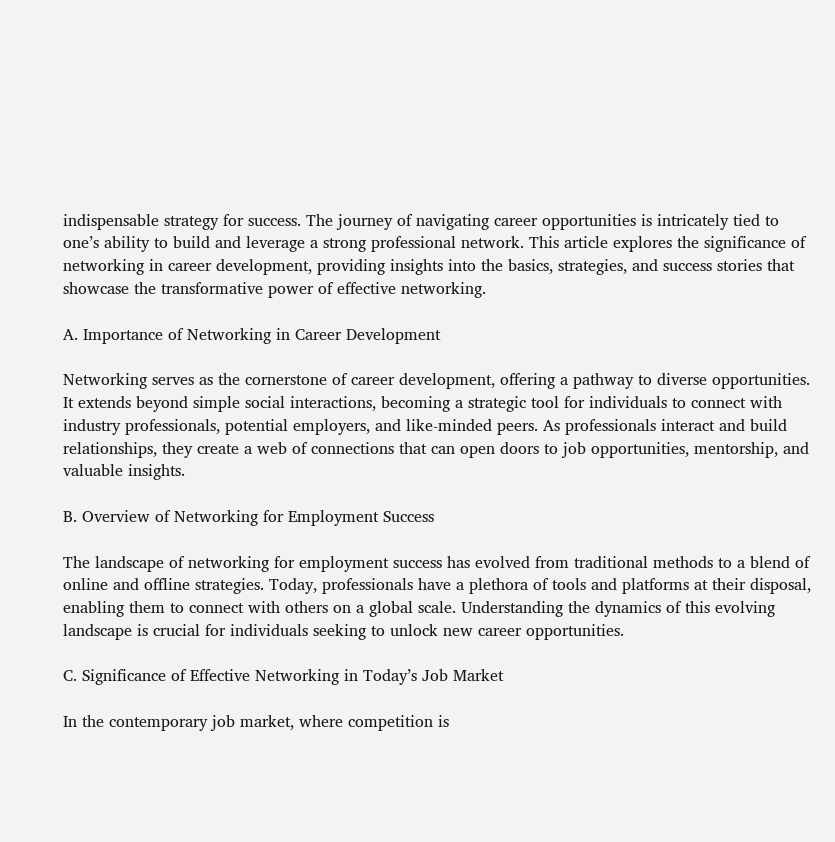indispensable strategy for success. The journey of navigating career opportunities is intricately tied to one’s ability to build and leverage a strong professional network. This article explores the significance of networking in career development, providing insights into the basics, strategies, and success stories that showcase the transformative power of effective networking.

A. Importance of Networking in Career Development

Networking serves as the cornerstone of career development, offering a pathway to diverse opportunities. It extends beyond simple social interactions, becoming a strategic tool for individuals to connect with industry professionals, potential employers, and like-minded peers. As professionals interact and build relationships, they create a web of connections that can open doors to job opportunities, mentorship, and valuable insights.

B. Overview of Networking for Employment Success

The landscape of networking for employment success has evolved from traditional methods to a blend of online and offline strategies. Today, professionals have a plethora of tools and platforms at their disposal, enabling them to connect with others on a global scale. Understanding the dynamics of this evolving landscape is crucial for individuals seeking to unlock new career opportunities.

C. Significance of Effective Networking in Today’s Job Market

In the contemporary job market, where competition is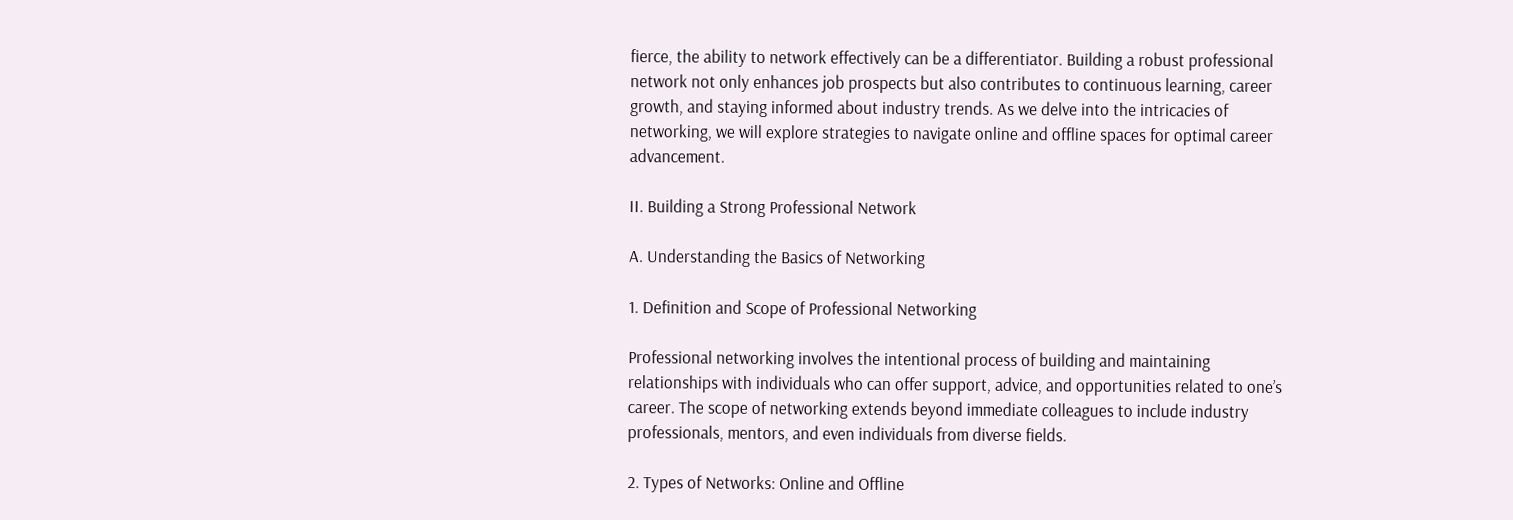fierce, the ability to network effectively can be a differentiator. Building a robust professional network not only enhances job prospects but also contributes to continuous learning, career growth, and staying informed about industry trends. As we delve into the intricacies of networking, we will explore strategies to navigate online and offline spaces for optimal career advancement.

II. Building a Strong Professional Network

A. Understanding the Basics of Networking

1. Definition and Scope of Professional Networking

Professional networking involves the intentional process of building and maintaining relationships with individuals who can offer support, advice, and opportunities related to one’s career. The scope of networking extends beyond immediate colleagues to include industry professionals, mentors, and even individuals from diverse fields.

2. Types of Networks: Online and Offline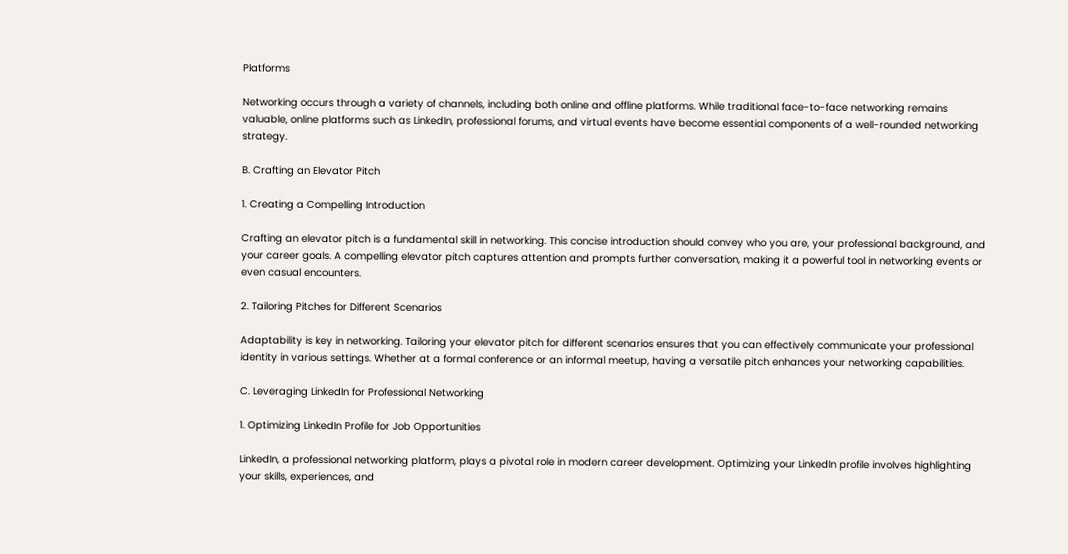Platforms

Networking occurs through a variety of channels, including both online and offline platforms. While traditional face-to-face networking remains valuable, online platforms such as LinkedIn, professional forums, and virtual events have become essential components of a well-rounded networking strategy.

B. Crafting an Elevator Pitch

1. Creating a Compelling Introduction

Crafting an elevator pitch is a fundamental skill in networking. This concise introduction should convey who you are, your professional background, and your career goals. A compelling elevator pitch captures attention and prompts further conversation, making it a powerful tool in networking events or even casual encounters.

2. Tailoring Pitches for Different Scenarios

Adaptability is key in networking. Tailoring your elevator pitch for different scenarios ensures that you can effectively communicate your professional identity in various settings. Whether at a formal conference or an informal meetup, having a versatile pitch enhances your networking capabilities.

C. Leveraging LinkedIn for Professional Networking

1. Optimizing LinkedIn Profile for Job Opportunities

LinkedIn, a professional networking platform, plays a pivotal role in modern career development. Optimizing your LinkedIn profile involves highlighting your skills, experiences, and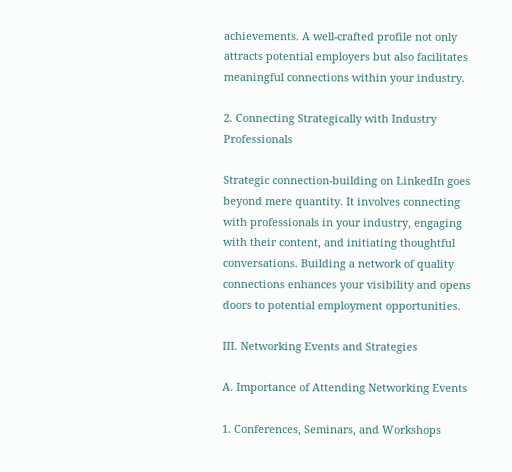achievements. A well-crafted profile not only attracts potential employers but also facilitates meaningful connections within your industry.

2. Connecting Strategically with Industry Professionals

Strategic connection-building on LinkedIn goes beyond mere quantity. It involves connecting with professionals in your industry, engaging with their content, and initiating thoughtful conversations. Building a network of quality connections enhances your visibility and opens doors to potential employment opportunities.

III. Networking Events and Strategies

A. Importance of Attending Networking Events

1. Conferences, Seminars, and Workshops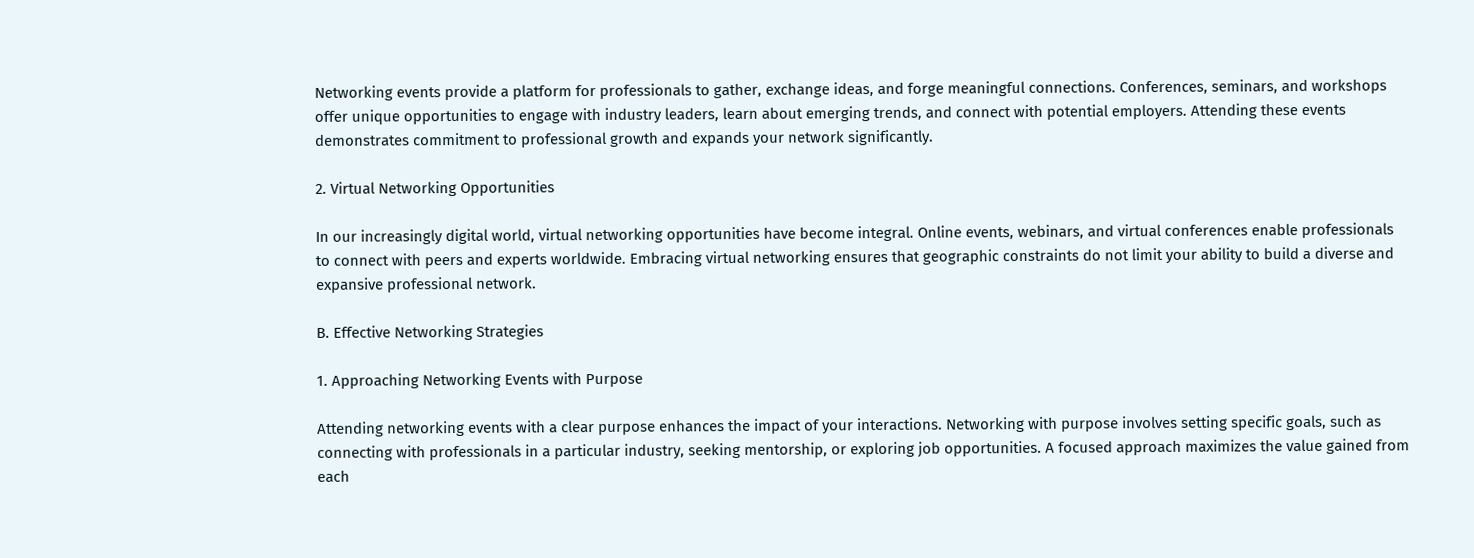Networking events provide a platform for professionals to gather, exchange ideas, and forge meaningful connections. Conferences, seminars, and workshops offer unique opportunities to engage with industry leaders, learn about emerging trends, and connect with potential employers. Attending these events demonstrates commitment to professional growth and expands your network significantly.

2. Virtual Networking Opportunities

In our increasingly digital world, virtual networking opportunities have become integral. Online events, webinars, and virtual conferences enable professionals to connect with peers and experts worldwide. Embracing virtual networking ensures that geographic constraints do not limit your ability to build a diverse and expansive professional network.

B. Effective Networking Strategies

1. Approaching Networking Events with Purpose

Attending networking events with a clear purpose enhances the impact of your interactions. Networking with purpose involves setting specific goals, such as connecting with professionals in a particular industry, seeking mentorship, or exploring job opportunities. A focused approach maximizes the value gained from each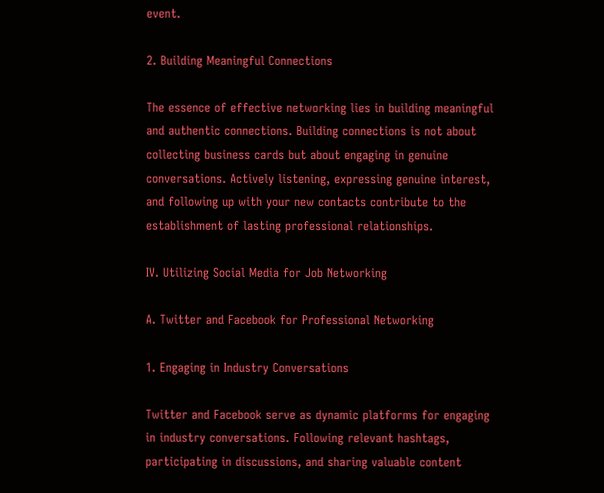event.

2. Building Meaningful Connections

The essence of effective networking lies in building meaningful and authentic connections. Building connections is not about collecting business cards but about engaging in genuine conversations. Actively listening, expressing genuine interest, and following up with your new contacts contribute to the establishment of lasting professional relationships.

IV. Utilizing Social Media for Job Networking

A. Twitter and Facebook for Professional Networking

1. Engaging in Industry Conversations

Twitter and Facebook serve as dynamic platforms for engaging in industry conversations. Following relevant hashtags, participating in discussions, and sharing valuable content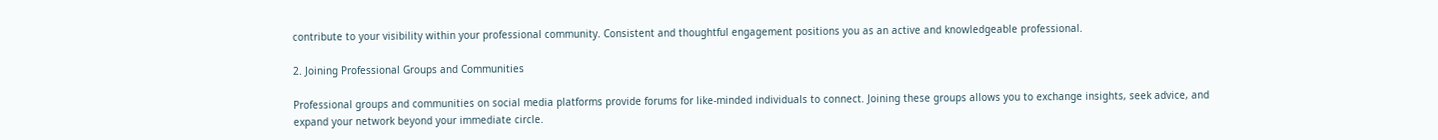contribute to your visibility within your professional community. Consistent and thoughtful engagement positions you as an active and knowledgeable professional.

2. Joining Professional Groups and Communities

Professional groups and communities on social media platforms provide forums for like-minded individuals to connect. Joining these groups allows you to exchange insights, seek advice, and expand your network beyond your immediate circle.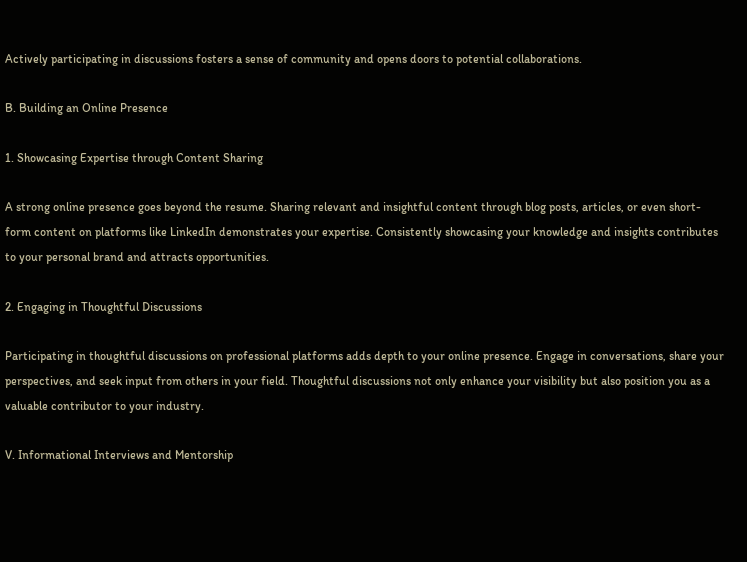Actively participating in discussions fosters a sense of community and opens doors to potential collaborations.

B. Building an Online Presence

1. Showcasing Expertise through Content Sharing

A strong online presence goes beyond the resume. Sharing relevant and insightful content through blog posts, articles, or even short-form content on platforms like LinkedIn demonstrates your expertise. Consistently showcasing your knowledge and insights contributes to your personal brand and attracts opportunities.

2. Engaging in Thoughtful Discussions

Participating in thoughtful discussions on professional platforms adds depth to your online presence. Engage in conversations, share your perspectives, and seek input from others in your field. Thoughtful discussions not only enhance your visibility but also position you as a valuable contributor to your industry.

V. Informational Interviews and Mentorship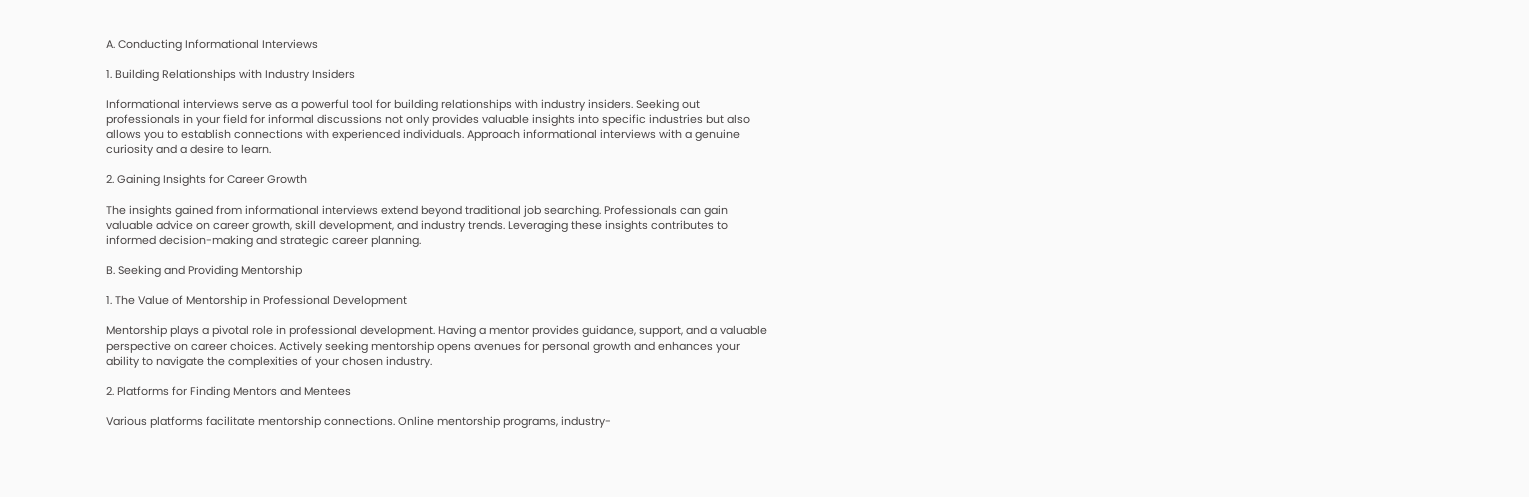A. Conducting Informational Interviews

1. Building Relationships with Industry Insiders

Informational interviews serve as a powerful tool for building relationships with industry insiders. Seeking out professionals in your field for informal discussions not only provides valuable insights into specific industries but also allows you to establish connections with experienced individuals. Approach informational interviews with a genuine curiosity and a desire to learn.

2. Gaining Insights for Career Growth

The insights gained from informational interviews extend beyond traditional job searching. Professionals can gain valuable advice on career growth, skill development, and industry trends. Leveraging these insights contributes to informed decision-making and strategic career planning.

B. Seeking and Providing Mentorship

1. The Value of Mentorship in Professional Development

Mentorship plays a pivotal role in professional development. Having a mentor provides guidance, support, and a valuable perspective on career choices. Actively seeking mentorship opens avenues for personal growth and enhances your ability to navigate the complexities of your chosen industry.

2. Platforms for Finding Mentors and Mentees

Various platforms facilitate mentorship connections. Online mentorship programs, industry-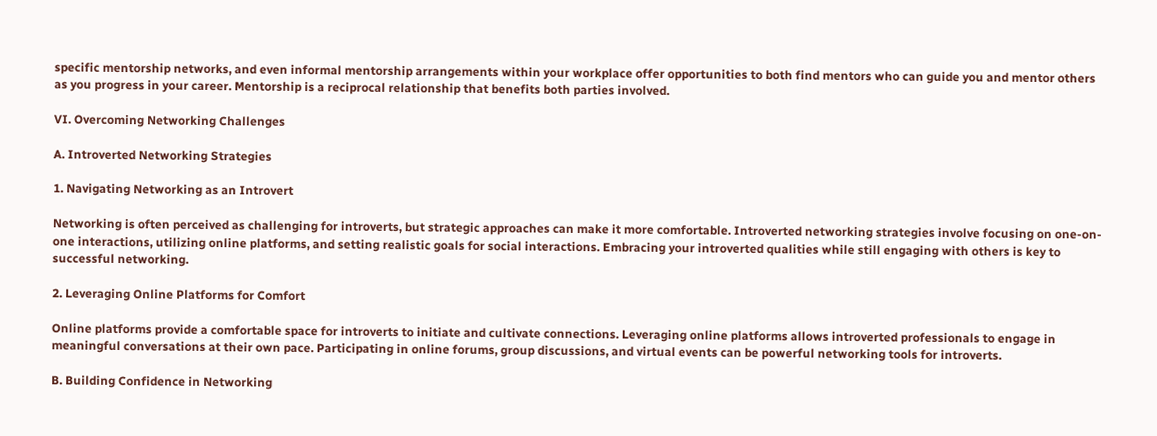specific mentorship networks, and even informal mentorship arrangements within your workplace offer opportunities to both find mentors who can guide you and mentor others as you progress in your career. Mentorship is a reciprocal relationship that benefits both parties involved.

VI. Overcoming Networking Challenges

A. Introverted Networking Strategies

1. Navigating Networking as an Introvert

Networking is often perceived as challenging for introverts, but strategic approaches can make it more comfortable. Introverted networking strategies involve focusing on one-on-one interactions, utilizing online platforms, and setting realistic goals for social interactions. Embracing your introverted qualities while still engaging with others is key to successful networking.

2. Leveraging Online Platforms for Comfort

Online platforms provide a comfortable space for introverts to initiate and cultivate connections. Leveraging online platforms allows introverted professionals to engage in meaningful conversations at their own pace. Participating in online forums, group discussions, and virtual events can be powerful networking tools for introverts.

B. Building Confidence in Networking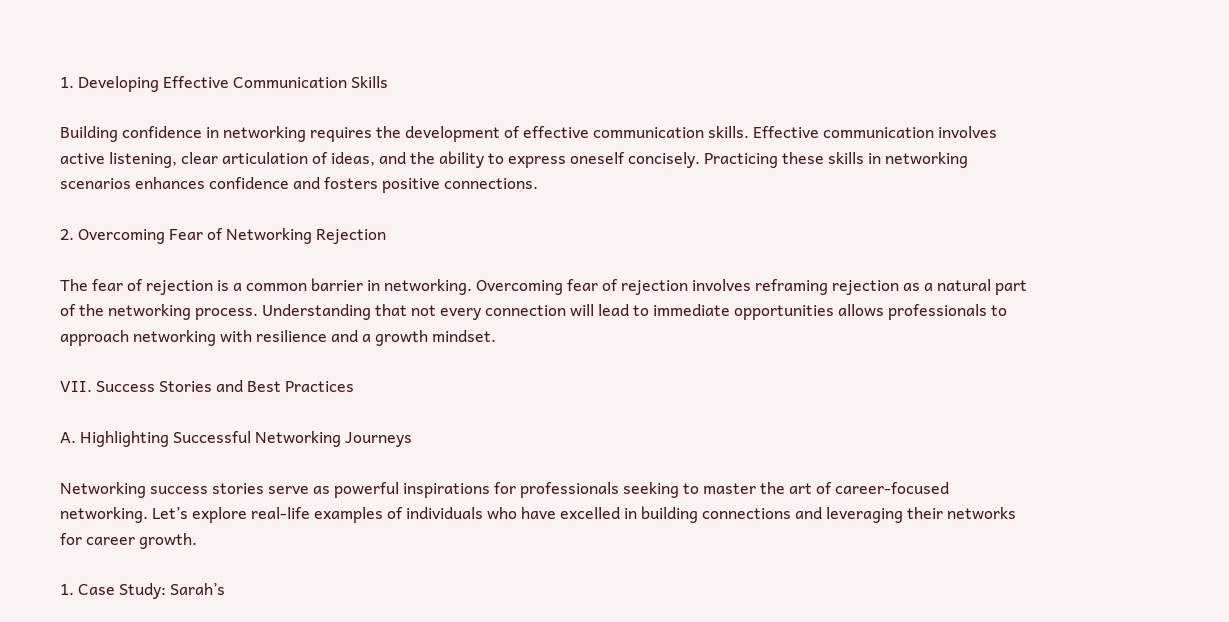1. Developing Effective Communication Skills

Building confidence in networking requires the development of effective communication skills. Effective communication involves active listening, clear articulation of ideas, and the ability to express oneself concisely. Practicing these skills in networking scenarios enhances confidence and fosters positive connections.

2. Overcoming Fear of Networking Rejection

The fear of rejection is a common barrier in networking. Overcoming fear of rejection involves reframing rejection as a natural part of the networking process. Understanding that not every connection will lead to immediate opportunities allows professionals to approach networking with resilience and a growth mindset.

VII. Success Stories and Best Practices

A. Highlighting Successful Networking Journeys

Networking success stories serve as powerful inspirations for professionals seeking to master the art of career-focused networking. Let’s explore real-life examples of individuals who have excelled in building connections and leveraging their networks for career growth.

1. Case Study: Sarah’s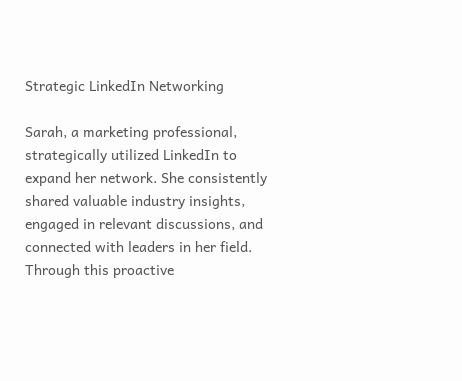Strategic LinkedIn Networking

Sarah, a marketing professional, strategically utilized LinkedIn to expand her network. She consistently shared valuable industry insights, engaged in relevant discussions, and connected with leaders in her field. Through this proactive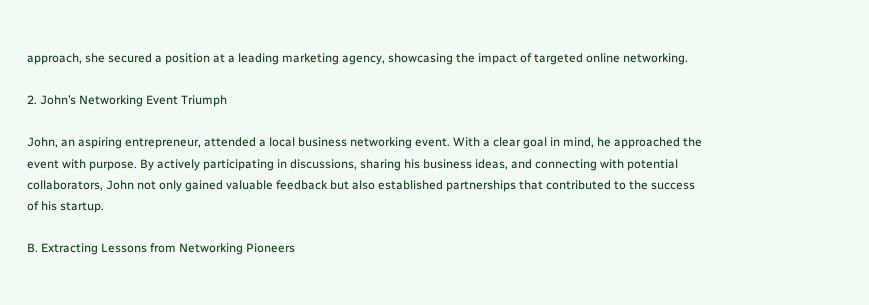approach, she secured a position at a leading marketing agency, showcasing the impact of targeted online networking.

2. John’s Networking Event Triumph

John, an aspiring entrepreneur, attended a local business networking event. With a clear goal in mind, he approached the event with purpose. By actively participating in discussions, sharing his business ideas, and connecting with potential collaborators, John not only gained valuable feedback but also established partnerships that contributed to the success of his startup.

B. Extracting Lessons from Networking Pioneers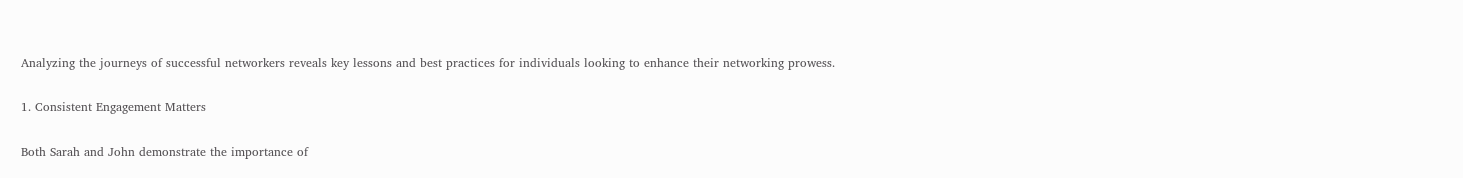Analyzing the journeys of successful networkers reveals key lessons and best practices for individuals looking to enhance their networking prowess.

1. Consistent Engagement Matters

Both Sarah and John demonstrate the importance of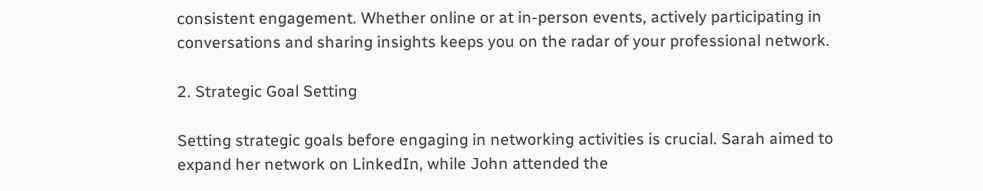consistent engagement. Whether online or at in-person events, actively participating in conversations and sharing insights keeps you on the radar of your professional network.

2. Strategic Goal Setting

Setting strategic goals before engaging in networking activities is crucial. Sarah aimed to expand her network on LinkedIn, while John attended the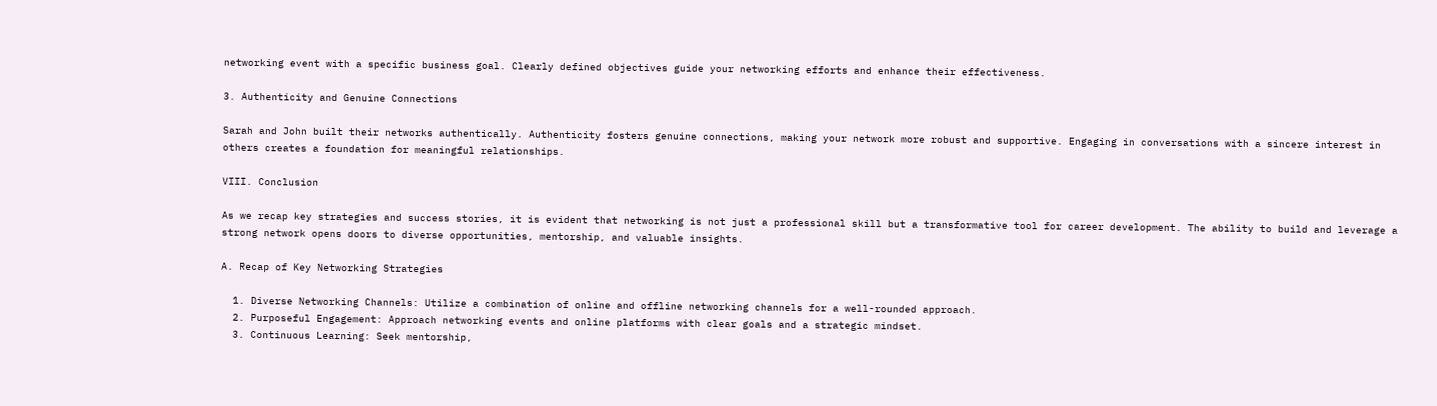networking event with a specific business goal. Clearly defined objectives guide your networking efforts and enhance their effectiveness.

3. Authenticity and Genuine Connections

Sarah and John built their networks authentically. Authenticity fosters genuine connections, making your network more robust and supportive. Engaging in conversations with a sincere interest in others creates a foundation for meaningful relationships.

VIII. Conclusion

As we recap key strategies and success stories, it is evident that networking is not just a professional skill but a transformative tool for career development. The ability to build and leverage a strong network opens doors to diverse opportunities, mentorship, and valuable insights.

A. Recap of Key Networking Strategies

  1. Diverse Networking Channels: Utilize a combination of online and offline networking channels for a well-rounded approach.
  2. Purposeful Engagement: Approach networking events and online platforms with clear goals and a strategic mindset.
  3. Continuous Learning: Seek mentorship,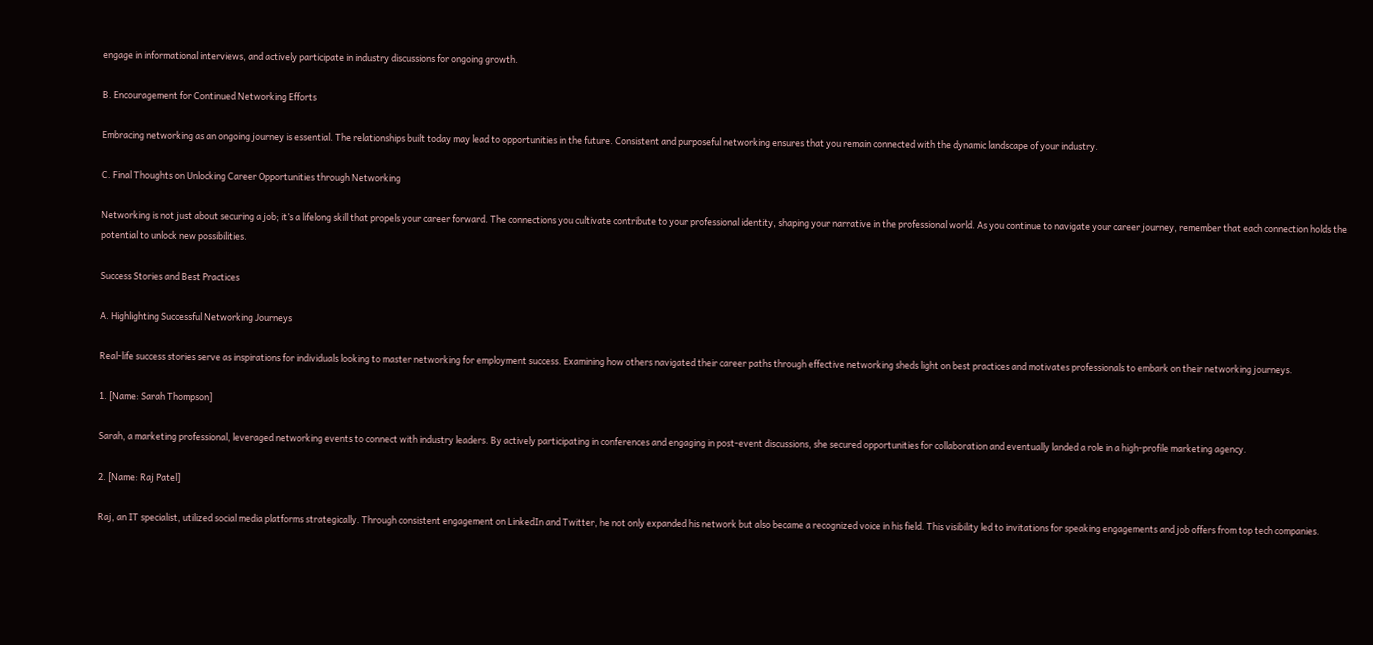engage in informational interviews, and actively participate in industry discussions for ongoing growth.

B. Encouragement for Continued Networking Efforts

Embracing networking as an ongoing journey is essential. The relationships built today may lead to opportunities in the future. Consistent and purposeful networking ensures that you remain connected with the dynamic landscape of your industry.

C. Final Thoughts on Unlocking Career Opportunities through Networking

Networking is not just about securing a job; it’s a lifelong skill that propels your career forward. The connections you cultivate contribute to your professional identity, shaping your narrative in the professional world. As you continue to navigate your career journey, remember that each connection holds the potential to unlock new possibilities.

Success Stories and Best Practices

A. Highlighting Successful Networking Journeys

Real-life success stories serve as inspirations for individuals looking to master networking for employment success. Examining how others navigated their career paths through effective networking sheds light on best practices and motivates professionals to embark on their networking journeys.

1. [Name: Sarah Thompson]

Sarah, a marketing professional, leveraged networking events to connect with industry leaders. By actively participating in conferences and engaging in post-event discussions, she secured opportunities for collaboration and eventually landed a role in a high-profile marketing agency.

2. [Name: Raj Patel]

Raj, an IT specialist, utilized social media platforms strategically. Through consistent engagement on LinkedIn and Twitter, he not only expanded his network but also became a recognized voice in his field. This visibility led to invitations for speaking engagements and job offers from top tech companies.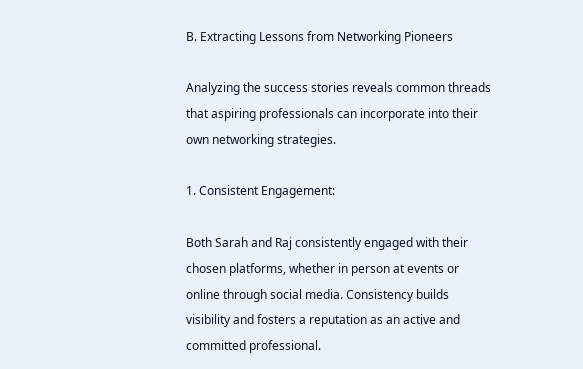B. Extracting Lessons from Networking Pioneers

Analyzing the success stories reveals common threads that aspiring professionals can incorporate into their own networking strategies.

1. Consistent Engagement:

Both Sarah and Raj consistently engaged with their chosen platforms, whether in person at events or online through social media. Consistency builds visibility and fosters a reputation as an active and committed professional.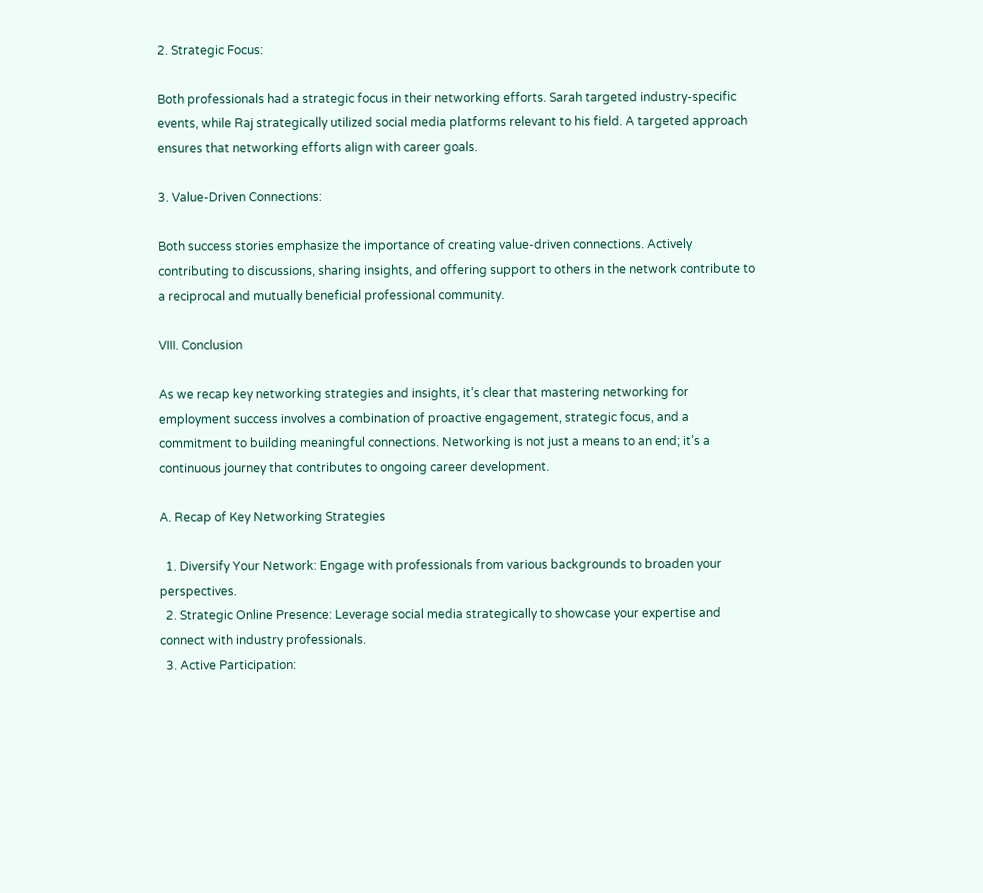2. Strategic Focus:

Both professionals had a strategic focus in their networking efforts. Sarah targeted industry-specific events, while Raj strategically utilized social media platforms relevant to his field. A targeted approach ensures that networking efforts align with career goals.

3. Value-Driven Connections:

Both success stories emphasize the importance of creating value-driven connections. Actively contributing to discussions, sharing insights, and offering support to others in the network contribute to a reciprocal and mutually beneficial professional community.

VIII. Conclusion

As we recap key networking strategies and insights, it’s clear that mastering networking for employment success involves a combination of proactive engagement, strategic focus, and a commitment to building meaningful connections. Networking is not just a means to an end; it’s a continuous journey that contributes to ongoing career development.

A. Recap of Key Networking Strategies

  1. Diversify Your Network: Engage with professionals from various backgrounds to broaden your perspectives.
  2. Strategic Online Presence: Leverage social media strategically to showcase your expertise and connect with industry professionals.
  3. Active Participation: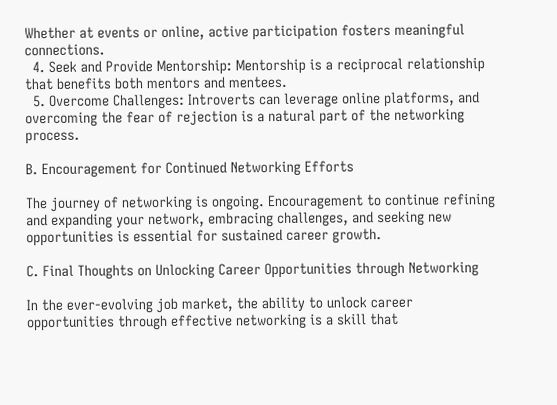Whether at events or online, active participation fosters meaningful connections.
  4. Seek and Provide Mentorship: Mentorship is a reciprocal relationship that benefits both mentors and mentees.
  5. Overcome Challenges: Introverts can leverage online platforms, and overcoming the fear of rejection is a natural part of the networking process.

B. Encouragement for Continued Networking Efforts

The journey of networking is ongoing. Encouragement to continue refining and expanding your network, embracing challenges, and seeking new opportunities is essential for sustained career growth.

C. Final Thoughts on Unlocking Career Opportunities through Networking

In the ever-evolving job market, the ability to unlock career opportunities through effective networking is a skill that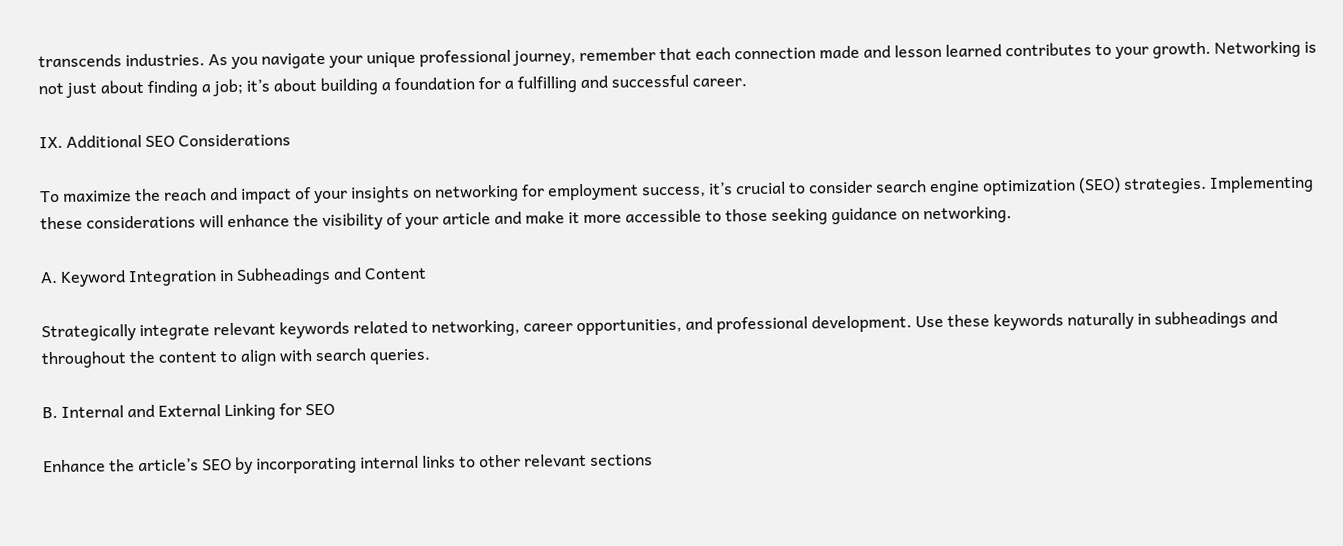transcends industries. As you navigate your unique professional journey, remember that each connection made and lesson learned contributes to your growth. Networking is not just about finding a job; it’s about building a foundation for a fulfilling and successful career.

IX. Additional SEO Considerations

To maximize the reach and impact of your insights on networking for employment success, it’s crucial to consider search engine optimization (SEO) strategies. Implementing these considerations will enhance the visibility of your article and make it more accessible to those seeking guidance on networking.

A. Keyword Integration in Subheadings and Content

Strategically integrate relevant keywords related to networking, career opportunities, and professional development. Use these keywords naturally in subheadings and throughout the content to align with search queries.

B. Internal and External Linking for SEO

Enhance the article’s SEO by incorporating internal links to other relevant sections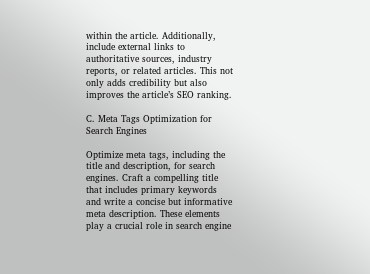within the article. Additionally, include external links to authoritative sources, industry reports, or related articles. This not only adds credibility but also improves the article’s SEO ranking.

C. Meta Tags Optimization for Search Engines

Optimize meta tags, including the title and description, for search engines. Craft a compelling title that includes primary keywords and write a concise but informative meta description. These elements play a crucial role in search engine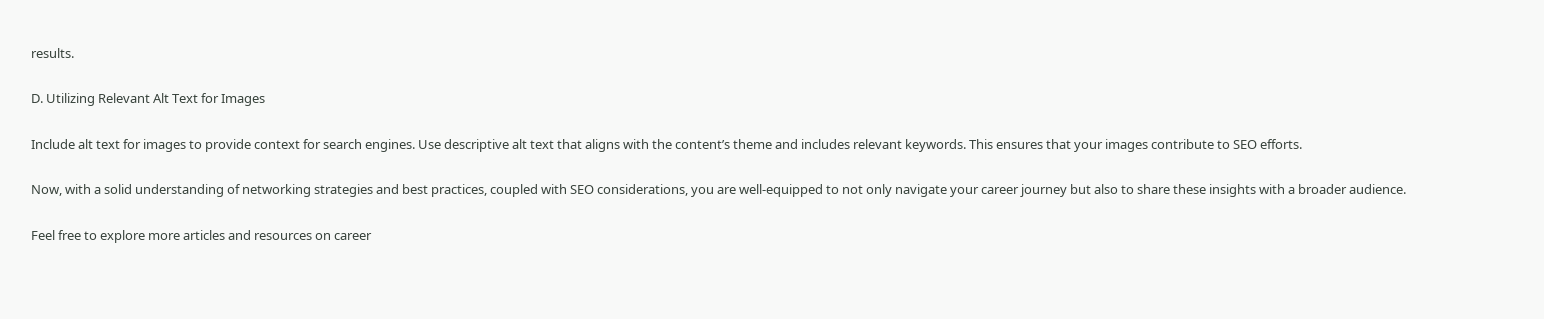results.

D. Utilizing Relevant Alt Text for Images

Include alt text for images to provide context for search engines. Use descriptive alt text that aligns with the content’s theme and includes relevant keywords. This ensures that your images contribute to SEO efforts.

Now, with a solid understanding of networking strategies and best practices, coupled with SEO considerations, you are well-equipped to not only navigate your career journey but also to share these insights with a broader audience.

Feel free to explore more articles and resources on career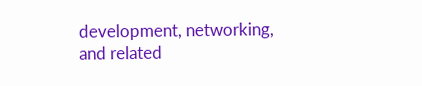development, networking, and related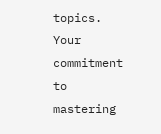topics. Your commitment to mastering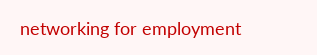networking for employment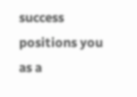success positions you as a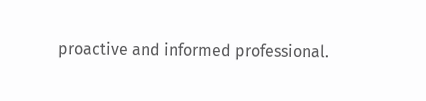proactive and informed professional.